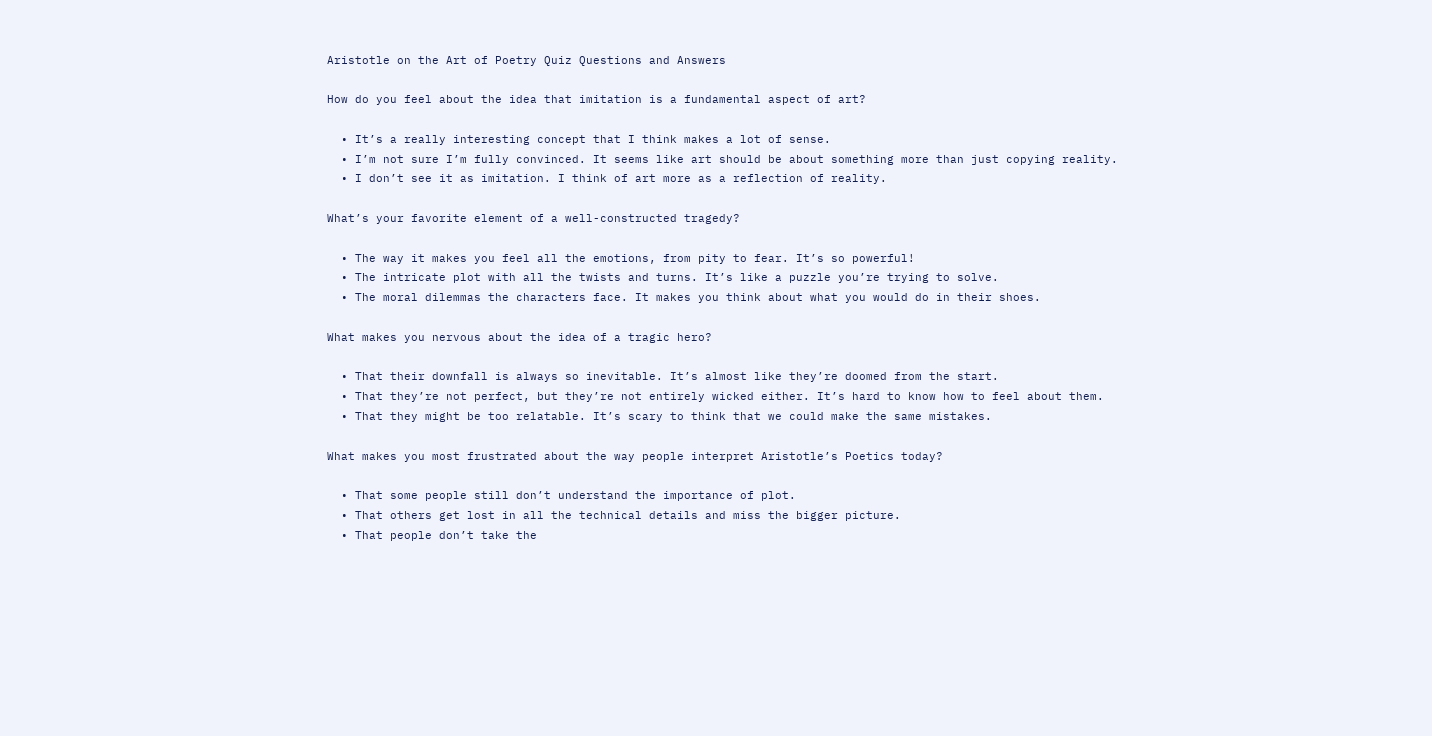Aristotle on the Art of Poetry Quiz Questions and Answers

How do you feel about the idea that imitation is a fundamental aspect of art?

  • It’s a really interesting concept that I think makes a lot of sense.
  • I’m not sure I’m fully convinced. It seems like art should be about something more than just copying reality.
  • I don’t see it as imitation. I think of art more as a reflection of reality.

What’s your favorite element of a well-constructed tragedy?

  • The way it makes you feel all the emotions, from pity to fear. It’s so powerful!
  • The intricate plot with all the twists and turns. It’s like a puzzle you’re trying to solve.
  • The moral dilemmas the characters face. It makes you think about what you would do in their shoes.

What makes you nervous about the idea of a tragic hero?

  • That their downfall is always so inevitable. It’s almost like they’re doomed from the start.
  • That they’re not perfect, but they’re not entirely wicked either. It’s hard to know how to feel about them.
  • That they might be too relatable. It’s scary to think that we could make the same mistakes.

What makes you most frustrated about the way people interpret Aristotle’s Poetics today?

  • That some people still don’t understand the importance of plot.
  • That others get lost in all the technical details and miss the bigger picture.
  • That people don’t take the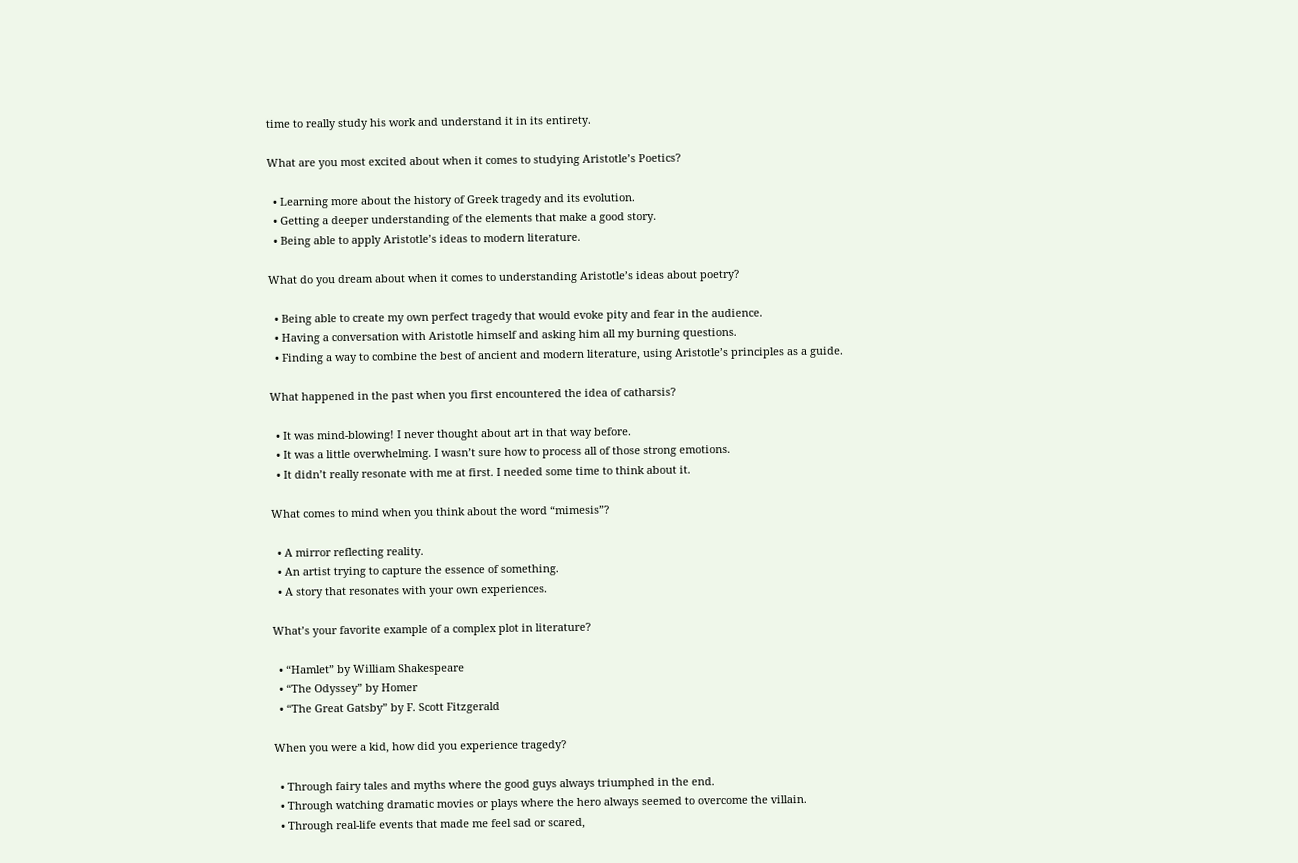time to really study his work and understand it in its entirety.

What are you most excited about when it comes to studying Aristotle’s Poetics?

  • Learning more about the history of Greek tragedy and its evolution.
  • Getting a deeper understanding of the elements that make a good story.
  • Being able to apply Aristotle’s ideas to modern literature.

What do you dream about when it comes to understanding Aristotle’s ideas about poetry?

  • Being able to create my own perfect tragedy that would evoke pity and fear in the audience.
  • Having a conversation with Aristotle himself and asking him all my burning questions.
  • Finding a way to combine the best of ancient and modern literature, using Aristotle’s principles as a guide.

What happened in the past when you first encountered the idea of catharsis?

  • It was mind-blowing! I never thought about art in that way before.
  • It was a little overwhelming. I wasn’t sure how to process all of those strong emotions.
  • It didn’t really resonate with me at first. I needed some time to think about it.

What comes to mind when you think about the word “mimesis”?

  • A mirror reflecting reality.
  • An artist trying to capture the essence of something.
  • A story that resonates with your own experiences.

What’s your favorite example of a complex plot in literature?

  • “Hamlet” by William Shakespeare
  • “The Odyssey” by Homer
  • “The Great Gatsby” by F. Scott Fitzgerald

When you were a kid, how did you experience tragedy?

  • Through fairy tales and myths where the good guys always triumphed in the end.
  • Through watching dramatic movies or plays where the hero always seemed to overcome the villain.
  • Through real-life events that made me feel sad or scared,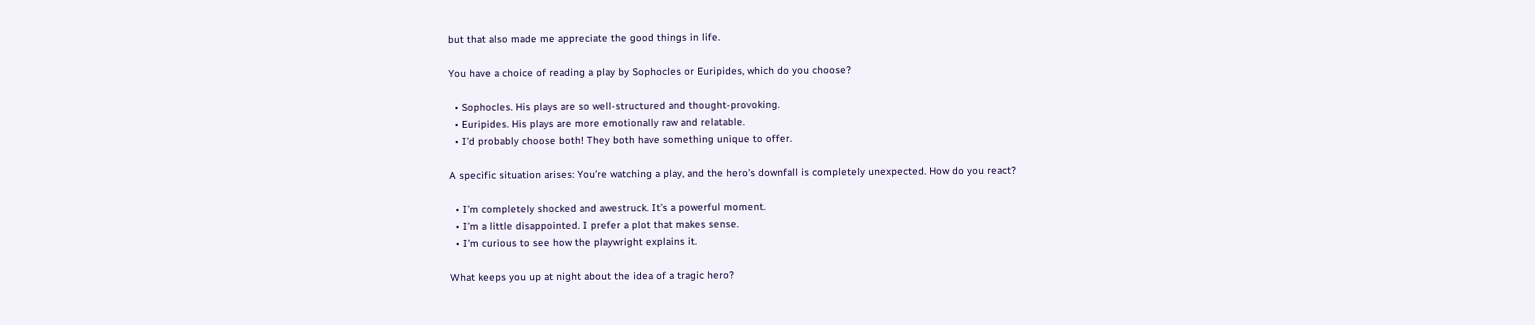but that also made me appreciate the good things in life.

You have a choice of reading a play by Sophocles or Euripides, which do you choose?

  • Sophocles. His plays are so well-structured and thought-provoking.
  • Euripides. His plays are more emotionally raw and relatable.
  • I’d probably choose both! They both have something unique to offer.

A specific situation arises: You’re watching a play, and the hero’s downfall is completely unexpected. How do you react?

  • I’m completely shocked and awestruck. It’s a powerful moment.
  • I’m a little disappointed. I prefer a plot that makes sense.
  • I’m curious to see how the playwright explains it.

What keeps you up at night about the idea of a tragic hero?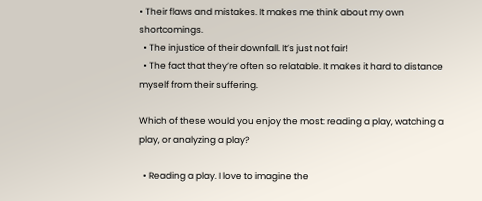• Their flaws and mistakes. It makes me think about my own shortcomings.
  • The injustice of their downfall. It’s just not fair!
  • The fact that they’re often so relatable. It makes it hard to distance myself from their suffering.

Which of these would you enjoy the most: reading a play, watching a play, or analyzing a play?

  • Reading a play. I love to imagine the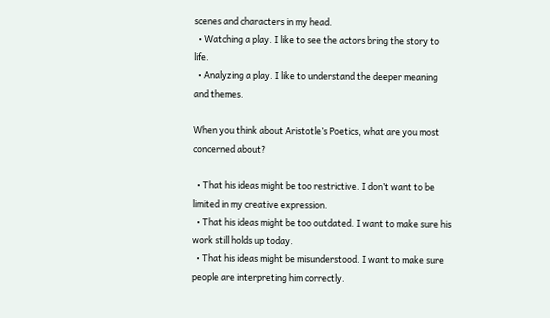scenes and characters in my head.
  • Watching a play. I like to see the actors bring the story to life.
  • Analyzing a play. I like to understand the deeper meaning and themes.

When you think about Aristotle’s Poetics, what are you most concerned about?

  • That his ideas might be too restrictive. I don’t want to be limited in my creative expression.
  • That his ideas might be too outdated. I want to make sure his work still holds up today.
  • That his ideas might be misunderstood. I want to make sure people are interpreting him correctly.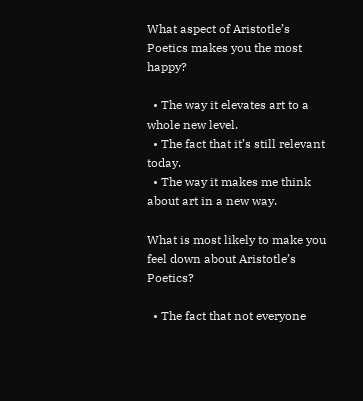What aspect of Aristotle’s Poetics makes you the most happy?

  • The way it elevates art to a whole new level.
  • The fact that it’s still relevant today.
  • The way it makes me think about art in a new way.

What is most likely to make you feel down about Aristotle’s Poetics?

  • The fact that not everyone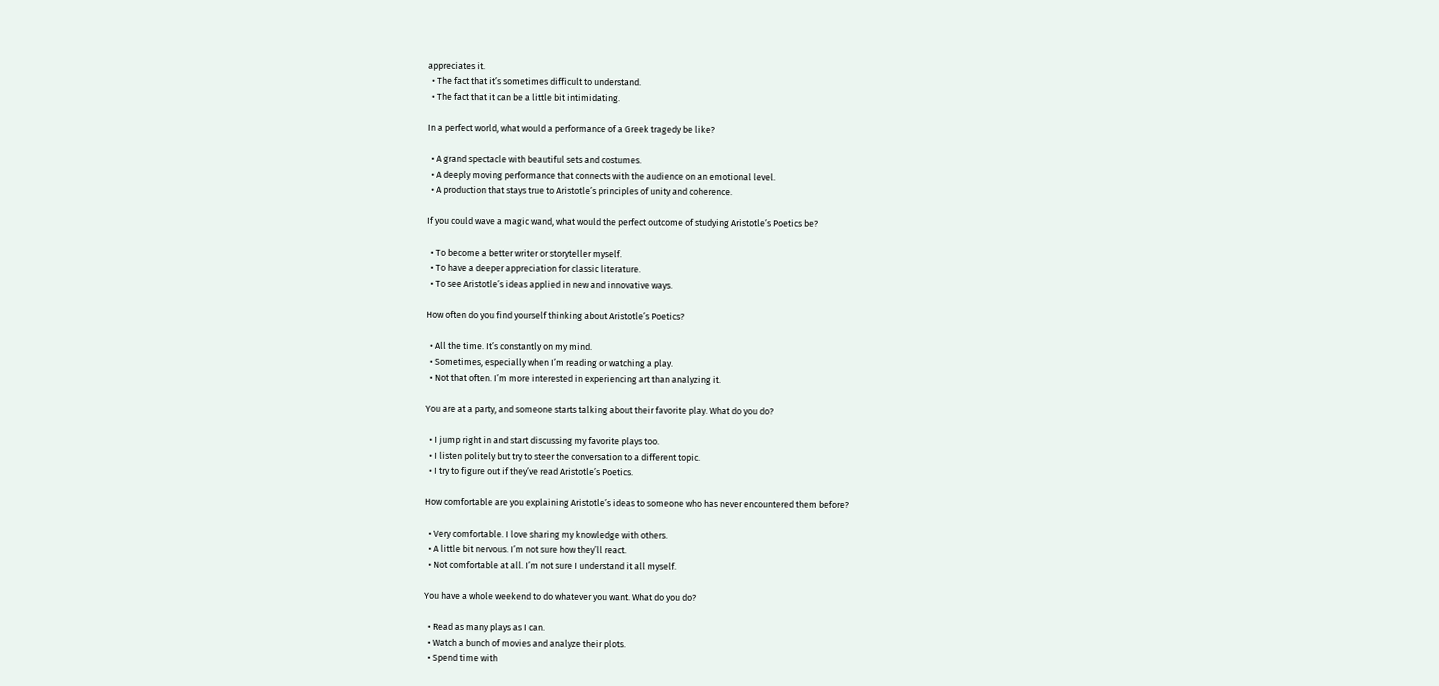appreciates it.
  • The fact that it’s sometimes difficult to understand.
  • The fact that it can be a little bit intimidating.

In a perfect world, what would a performance of a Greek tragedy be like?

  • A grand spectacle with beautiful sets and costumes.
  • A deeply moving performance that connects with the audience on an emotional level.
  • A production that stays true to Aristotle’s principles of unity and coherence.

If you could wave a magic wand, what would the perfect outcome of studying Aristotle’s Poetics be?

  • To become a better writer or storyteller myself.
  • To have a deeper appreciation for classic literature.
  • To see Aristotle’s ideas applied in new and innovative ways.

How often do you find yourself thinking about Aristotle’s Poetics?

  • All the time. It’s constantly on my mind.
  • Sometimes, especially when I’m reading or watching a play.
  • Not that often. I’m more interested in experiencing art than analyzing it.

You are at a party, and someone starts talking about their favorite play. What do you do?

  • I jump right in and start discussing my favorite plays too.
  • I listen politely but try to steer the conversation to a different topic.
  • I try to figure out if they’ve read Aristotle’s Poetics.

How comfortable are you explaining Aristotle’s ideas to someone who has never encountered them before?

  • Very comfortable. I love sharing my knowledge with others.
  • A little bit nervous. I’m not sure how they’ll react.
  • Not comfortable at all. I’m not sure I understand it all myself.

You have a whole weekend to do whatever you want. What do you do?

  • Read as many plays as I can.
  • Watch a bunch of movies and analyze their plots.
  • Spend time with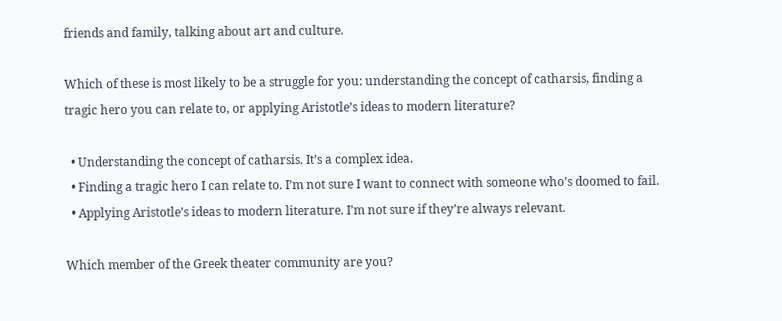friends and family, talking about art and culture.

Which of these is most likely to be a struggle for you: understanding the concept of catharsis, finding a tragic hero you can relate to, or applying Aristotle’s ideas to modern literature?

  • Understanding the concept of catharsis. It’s a complex idea.
  • Finding a tragic hero I can relate to. I’m not sure I want to connect with someone who’s doomed to fail.
  • Applying Aristotle’s ideas to modern literature. I’m not sure if they’re always relevant.

Which member of the Greek theater community are you?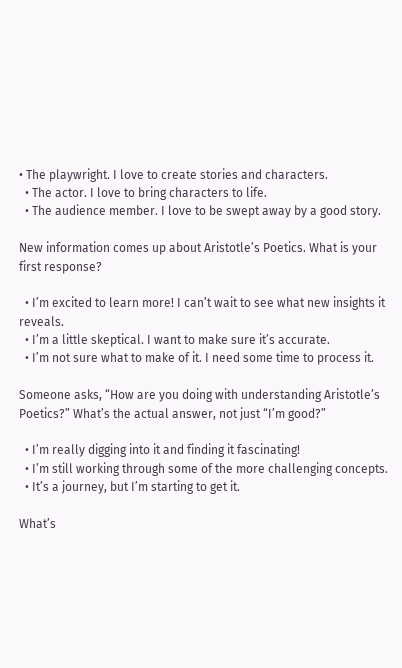• The playwright. I love to create stories and characters.
  • The actor. I love to bring characters to life.
  • The audience member. I love to be swept away by a good story.

New information comes up about Aristotle’s Poetics. What is your first response?

  • I’m excited to learn more! I can’t wait to see what new insights it reveals.
  • I’m a little skeptical. I want to make sure it’s accurate.
  • I’m not sure what to make of it. I need some time to process it.

Someone asks, “How are you doing with understanding Aristotle’s Poetics?” What’s the actual answer, not just “I’m good?”

  • I’m really digging into it and finding it fascinating!
  • I’m still working through some of the more challenging concepts.
  • It’s a journey, but I’m starting to get it.

What’s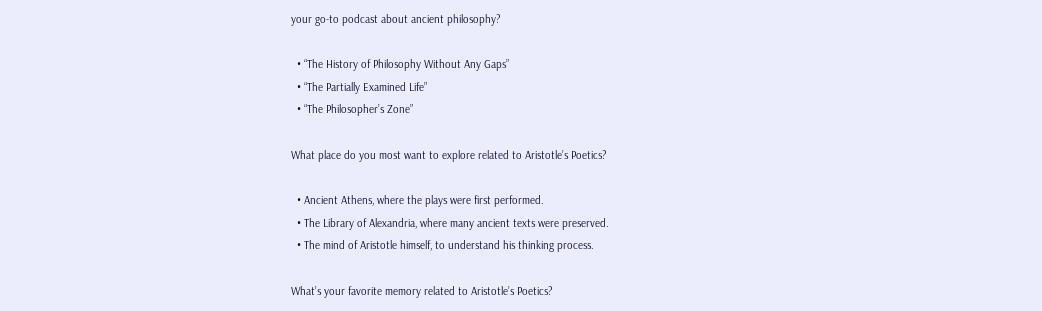your go-to podcast about ancient philosophy?

  • “The History of Philosophy Without Any Gaps”
  • “The Partially Examined Life”
  • “The Philosopher’s Zone”

What place do you most want to explore related to Aristotle’s Poetics?

  • Ancient Athens, where the plays were first performed.
  • The Library of Alexandria, where many ancient texts were preserved.
  • The mind of Aristotle himself, to understand his thinking process.

What’s your favorite memory related to Aristotle’s Poetics?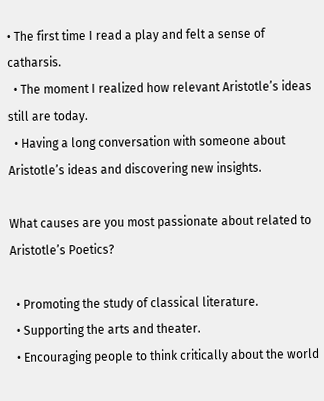• The first time I read a play and felt a sense of catharsis.
  • The moment I realized how relevant Aristotle’s ideas still are today.
  • Having a long conversation with someone about Aristotle’s ideas and discovering new insights.

What causes are you most passionate about related to Aristotle’s Poetics?

  • Promoting the study of classical literature.
  • Supporting the arts and theater.
  • Encouraging people to think critically about the world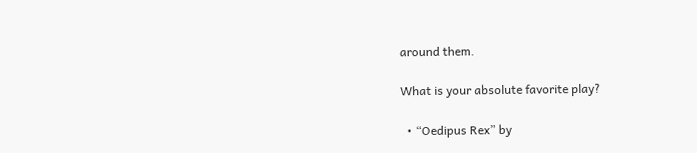around them.

What is your absolute favorite play?

  • “Oedipus Rex” by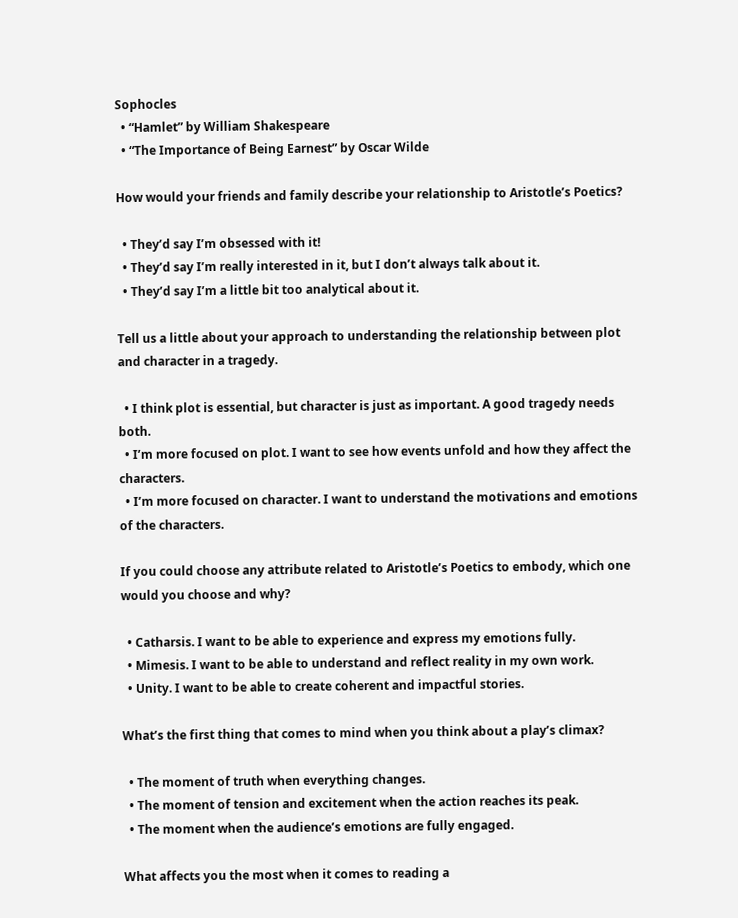Sophocles
  • “Hamlet” by William Shakespeare
  • “The Importance of Being Earnest” by Oscar Wilde

How would your friends and family describe your relationship to Aristotle’s Poetics?

  • They’d say I’m obsessed with it!
  • They’d say I’m really interested in it, but I don’t always talk about it.
  • They’d say I’m a little bit too analytical about it.

Tell us a little about your approach to understanding the relationship between plot and character in a tragedy.

  • I think plot is essential, but character is just as important. A good tragedy needs both.
  • I’m more focused on plot. I want to see how events unfold and how they affect the characters.
  • I’m more focused on character. I want to understand the motivations and emotions of the characters.

If you could choose any attribute related to Aristotle’s Poetics to embody, which one would you choose and why?

  • Catharsis. I want to be able to experience and express my emotions fully.
  • Mimesis. I want to be able to understand and reflect reality in my own work.
  • Unity. I want to be able to create coherent and impactful stories.

What’s the first thing that comes to mind when you think about a play’s climax?

  • The moment of truth when everything changes.
  • The moment of tension and excitement when the action reaches its peak.
  • The moment when the audience’s emotions are fully engaged.

What affects you the most when it comes to reading a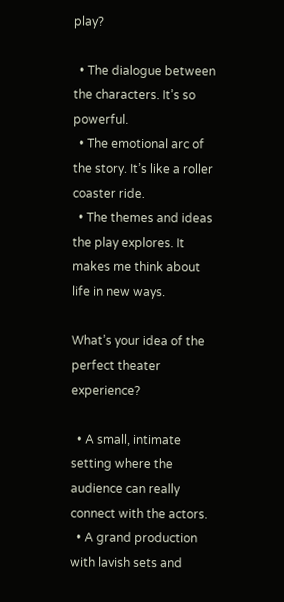play?

  • The dialogue between the characters. It’s so powerful.
  • The emotional arc of the story. It’s like a roller coaster ride.
  • The themes and ideas the play explores. It makes me think about life in new ways.

What’s your idea of the perfect theater experience?

  • A small, intimate setting where the audience can really connect with the actors.
  • A grand production with lavish sets and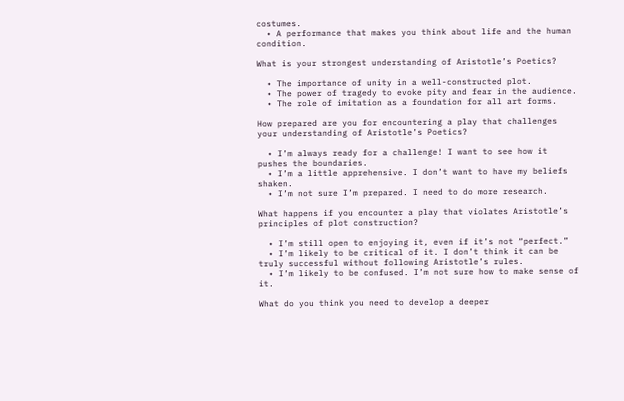costumes.
  • A performance that makes you think about life and the human condition.

What is your strongest understanding of Aristotle’s Poetics?

  • The importance of unity in a well-constructed plot.
  • The power of tragedy to evoke pity and fear in the audience.
  • The role of imitation as a foundation for all art forms.

How prepared are you for encountering a play that challenges your understanding of Aristotle’s Poetics?

  • I’m always ready for a challenge! I want to see how it pushes the boundaries.
  • I’m a little apprehensive. I don’t want to have my beliefs shaken.
  • I’m not sure I’m prepared. I need to do more research.

What happens if you encounter a play that violates Aristotle’s principles of plot construction?

  • I’m still open to enjoying it, even if it’s not “perfect.”
  • I’m likely to be critical of it. I don’t think it can be truly successful without following Aristotle’s rules.
  • I’m likely to be confused. I’m not sure how to make sense of it.

What do you think you need to develop a deeper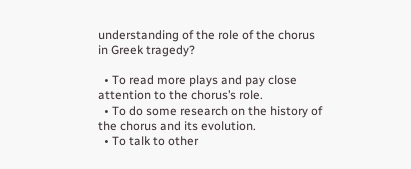understanding of the role of the chorus in Greek tragedy?

  • To read more plays and pay close attention to the chorus’s role.
  • To do some research on the history of the chorus and its evolution.
  • To talk to other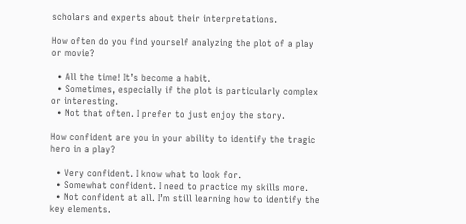scholars and experts about their interpretations.

How often do you find yourself analyzing the plot of a play or movie?

  • All the time! It’s become a habit.
  • Sometimes, especially if the plot is particularly complex or interesting.
  • Not that often. I prefer to just enjoy the story.

How confident are you in your ability to identify the tragic hero in a play?

  • Very confident. I know what to look for.
  • Somewhat confident. I need to practice my skills more.
  • Not confident at all. I’m still learning how to identify the key elements.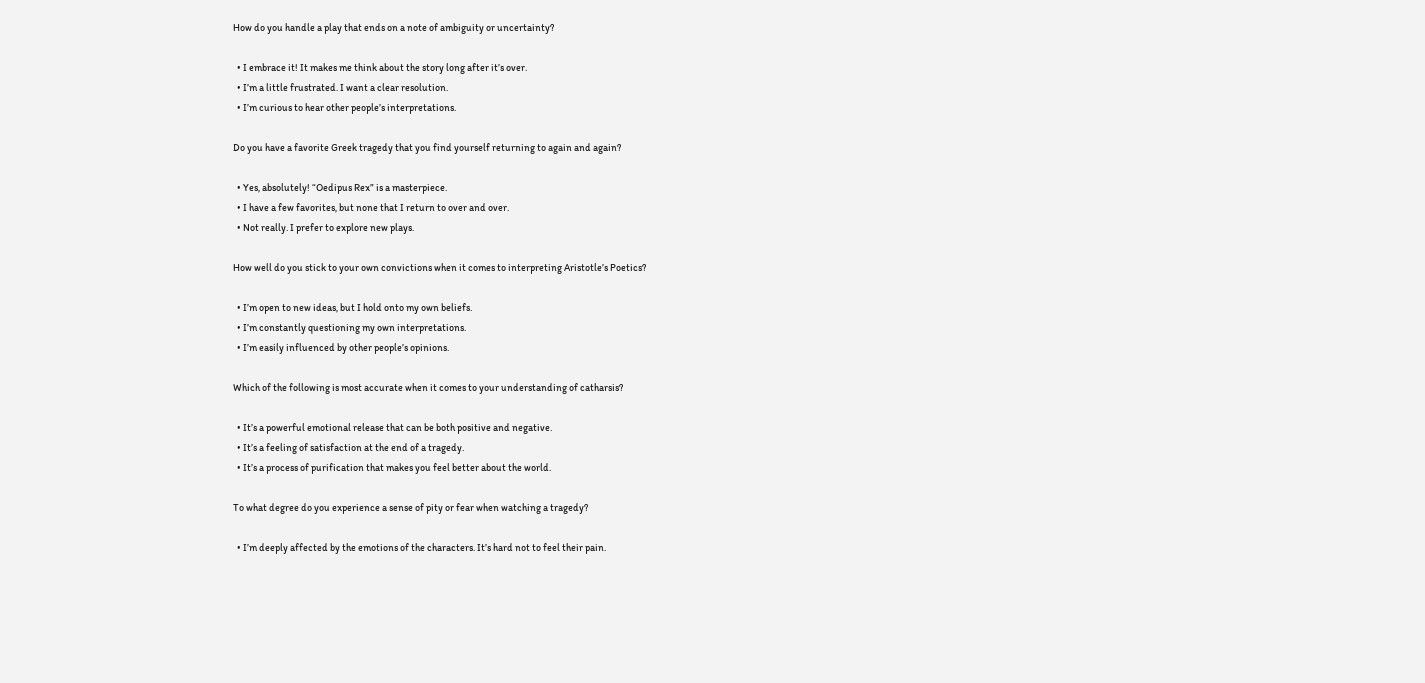How do you handle a play that ends on a note of ambiguity or uncertainty?

  • I embrace it! It makes me think about the story long after it’s over.
  • I’m a little frustrated. I want a clear resolution.
  • I’m curious to hear other people’s interpretations.

Do you have a favorite Greek tragedy that you find yourself returning to again and again?

  • Yes, absolutely! “Oedipus Rex” is a masterpiece.
  • I have a few favorites, but none that I return to over and over.
  • Not really. I prefer to explore new plays.

How well do you stick to your own convictions when it comes to interpreting Aristotle’s Poetics?

  • I’m open to new ideas, but I hold onto my own beliefs.
  • I’m constantly questioning my own interpretations.
  • I’m easily influenced by other people’s opinions.

Which of the following is most accurate when it comes to your understanding of catharsis?

  • It’s a powerful emotional release that can be both positive and negative.
  • It’s a feeling of satisfaction at the end of a tragedy.
  • It’s a process of purification that makes you feel better about the world.

To what degree do you experience a sense of pity or fear when watching a tragedy?

  • I’m deeply affected by the emotions of the characters. It’s hard not to feel their pain.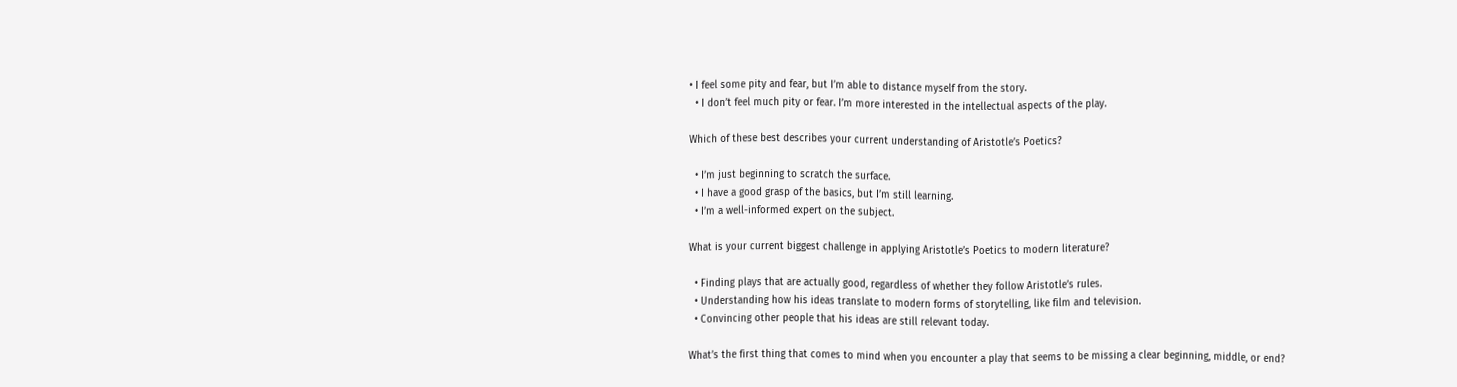• I feel some pity and fear, but I’m able to distance myself from the story.
  • I don’t feel much pity or fear. I’m more interested in the intellectual aspects of the play.

Which of these best describes your current understanding of Aristotle’s Poetics?

  • I’m just beginning to scratch the surface.
  • I have a good grasp of the basics, but I’m still learning.
  • I’m a well-informed expert on the subject.

What is your current biggest challenge in applying Aristotle’s Poetics to modern literature?

  • Finding plays that are actually good, regardless of whether they follow Aristotle’s rules.
  • Understanding how his ideas translate to modern forms of storytelling, like film and television.
  • Convincing other people that his ideas are still relevant today.

What’s the first thing that comes to mind when you encounter a play that seems to be missing a clear beginning, middle, or end?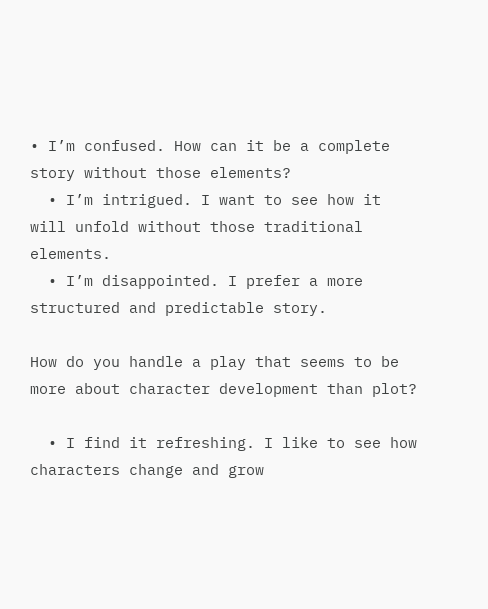• I’m confused. How can it be a complete story without those elements?
  • I’m intrigued. I want to see how it will unfold without those traditional elements.
  • I’m disappointed. I prefer a more structured and predictable story.

How do you handle a play that seems to be more about character development than plot?

  • I find it refreshing. I like to see how characters change and grow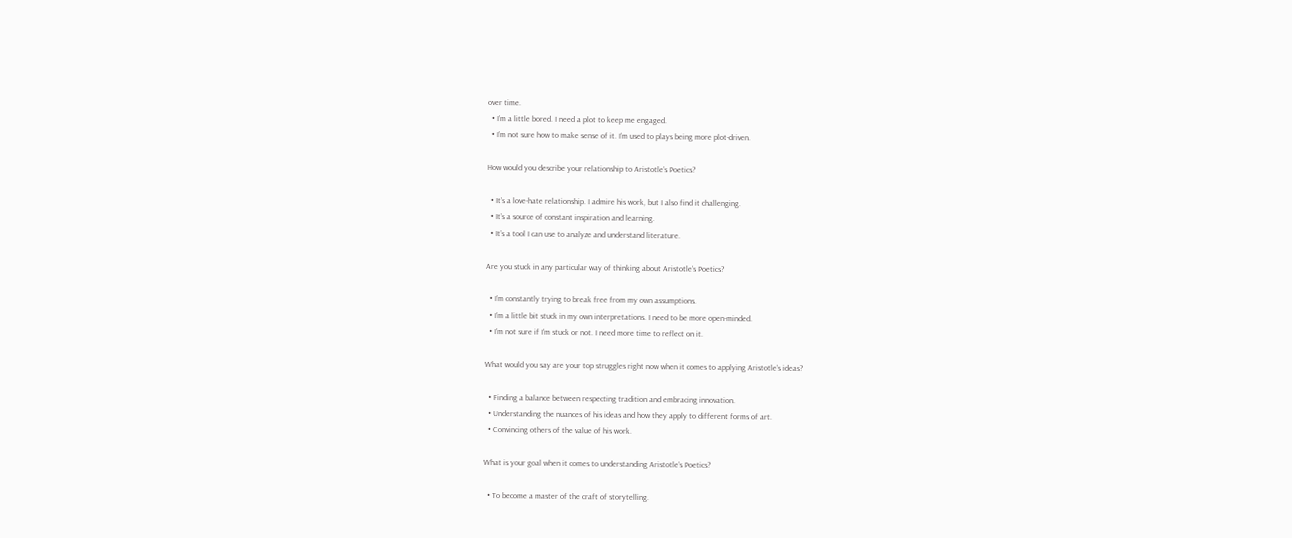over time.
  • I’m a little bored. I need a plot to keep me engaged.
  • I’m not sure how to make sense of it. I’m used to plays being more plot-driven.

How would you describe your relationship to Aristotle’s Poetics?

  • It’s a love-hate relationship. I admire his work, but I also find it challenging.
  • It’s a source of constant inspiration and learning.
  • It’s a tool I can use to analyze and understand literature.

Are you stuck in any particular way of thinking about Aristotle’s Poetics?

  • I’m constantly trying to break free from my own assumptions.
  • I’m a little bit stuck in my own interpretations. I need to be more open-minded.
  • I’m not sure if I’m stuck or not. I need more time to reflect on it.

What would you say are your top struggles right now when it comes to applying Aristotle’s ideas?

  • Finding a balance between respecting tradition and embracing innovation.
  • Understanding the nuances of his ideas and how they apply to different forms of art.
  • Convincing others of the value of his work.

What is your goal when it comes to understanding Aristotle’s Poetics?

  • To become a master of the craft of storytelling.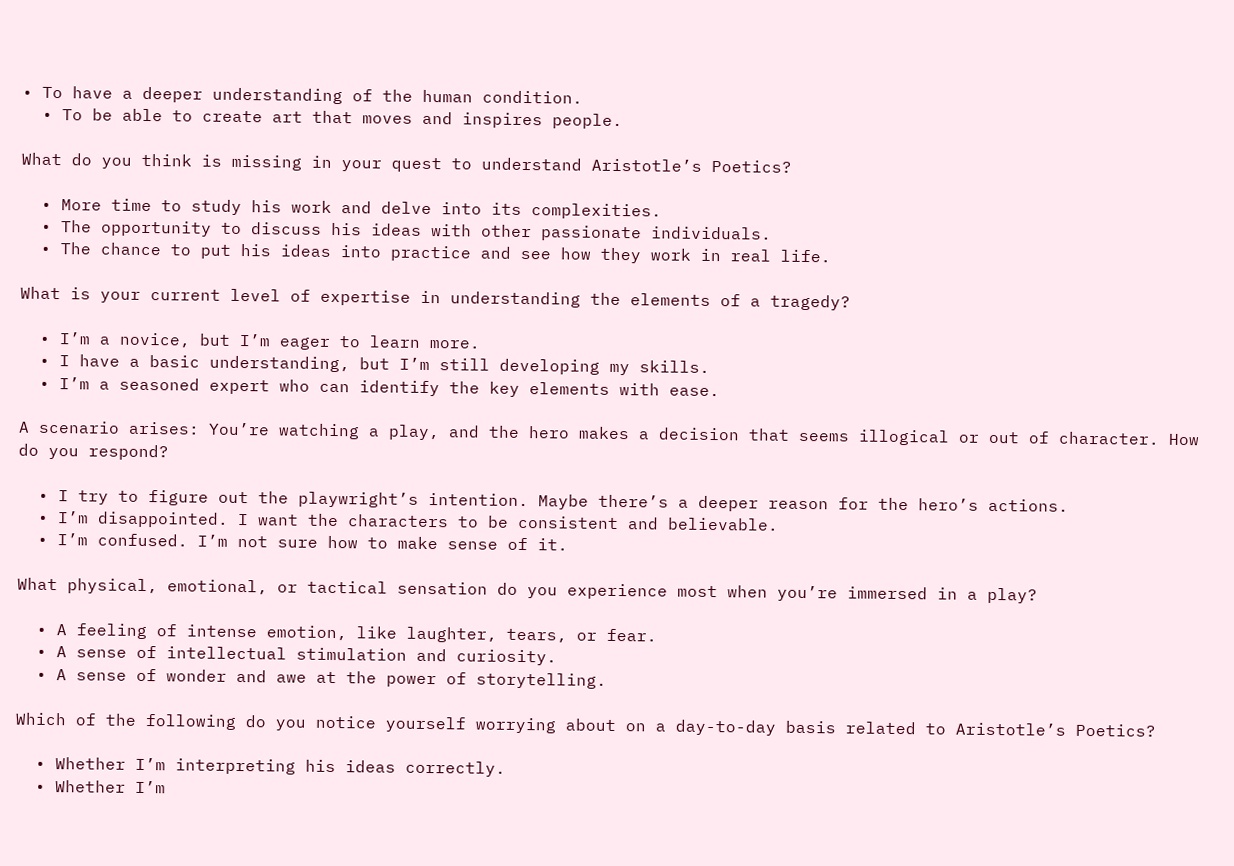• To have a deeper understanding of the human condition.
  • To be able to create art that moves and inspires people.

What do you think is missing in your quest to understand Aristotle’s Poetics?

  • More time to study his work and delve into its complexities.
  • The opportunity to discuss his ideas with other passionate individuals.
  • The chance to put his ideas into practice and see how they work in real life.

What is your current level of expertise in understanding the elements of a tragedy?

  • I’m a novice, but I’m eager to learn more.
  • I have a basic understanding, but I’m still developing my skills.
  • I’m a seasoned expert who can identify the key elements with ease.

A scenario arises: You’re watching a play, and the hero makes a decision that seems illogical or out of character. How do you respond?

  • I try to figure out the playwright’s intention. Maybe there’s a deeper reason for the hero’s actions.
  • I’m disappointed. I want the characters to be consistent and believable.
  • I’m confused. I’m not sure how to make sense of it.

What physical, emotional, or tactical sensation do you experience most when you’re immersed in a play?

  • A feeling of intense emotion, like laughter, tears, or fear.
  • A sense of intellectual stimulation and curiosity.
  • A sense of wonder and awe at the power of storytelling.

Which of the following do you notice yourself worrying about on a day-to-day basis related to Aristotle’s Poetics?

  • Whether I’m interpreting his ideas correctly.
  • Whether I’m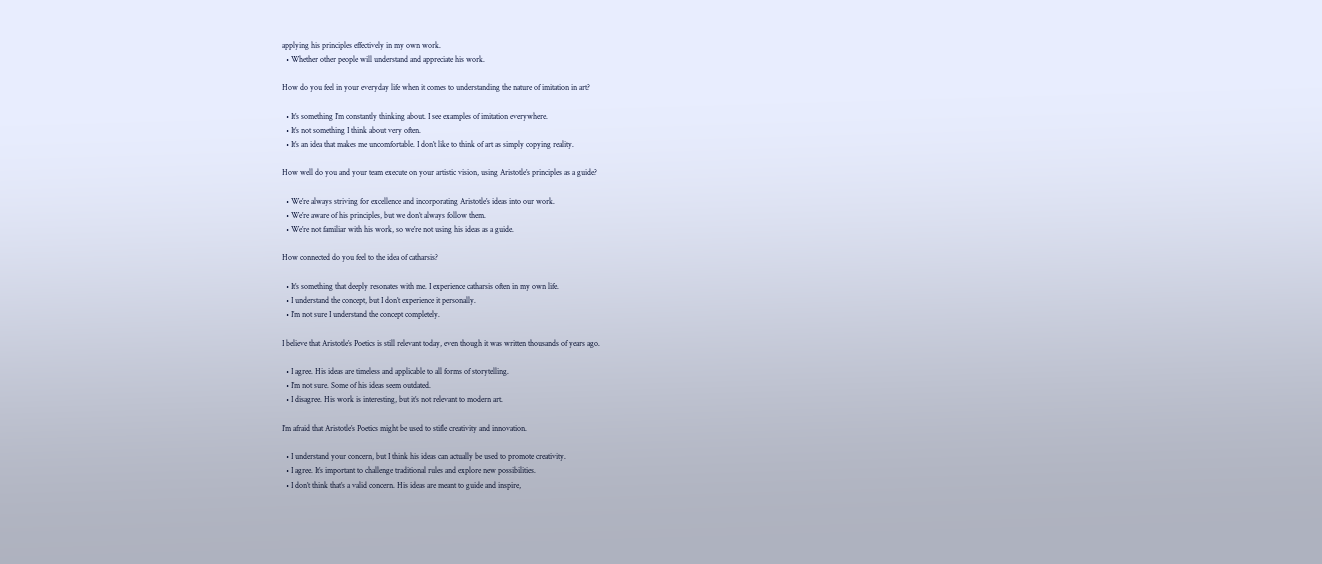applying his principles effectively in my own work.
  • Whether other people will understand and appreciate his work.

How do you feel in your everyday life when it comes to understanding the nature of imitation in art?

  • It’s something I’m constantly thinking about. I see examples of imitation everywhere.
  • It’s not something I think about very often.
  • It’s an idea that makes me uncomfortable. I don’t like to think of art as simply copying reality.

How well do you and your team execute on your artistic vision, using Aristotle’s principles as a guide?

  • We’re always striving for excellence and incorporating Aristotle’s ideas into our work.
  • We’re aware of his principles, but we don’t always follow them.
  • We’re not familiar with his work, so we’re not using his ideas as a guide.

How connected do you feel to the idea of catharsis?

  • It’s something that deeply resonates with me. I experience catharsis often in my own life.
  • I understand the concept, but I don’t experience it personally.
  • I’m not sure I understand the concept completely.

I believe that Aristotle’s Poetics is still relevant today, even though it was written thousands of years ago.

  • I agree. His ideas are timeless and applicable to all forms of storytelling.
  • I’m not sure. Some of his ideas seem outdated.
  • I disagree. His work is interesting, but it’s not relevant to modern art.

I’m afraid that Aristotle’s Poetics might be used to stifle creativity and innovation.

  • I understand your concern, but I think his ideas can actually be used to promote creativity.
  • I agree. It’s important to challenge traditional rules and explore new possibilities.
  • I don’t think that’s a valid concern. His ideas are meant to guide and inspire,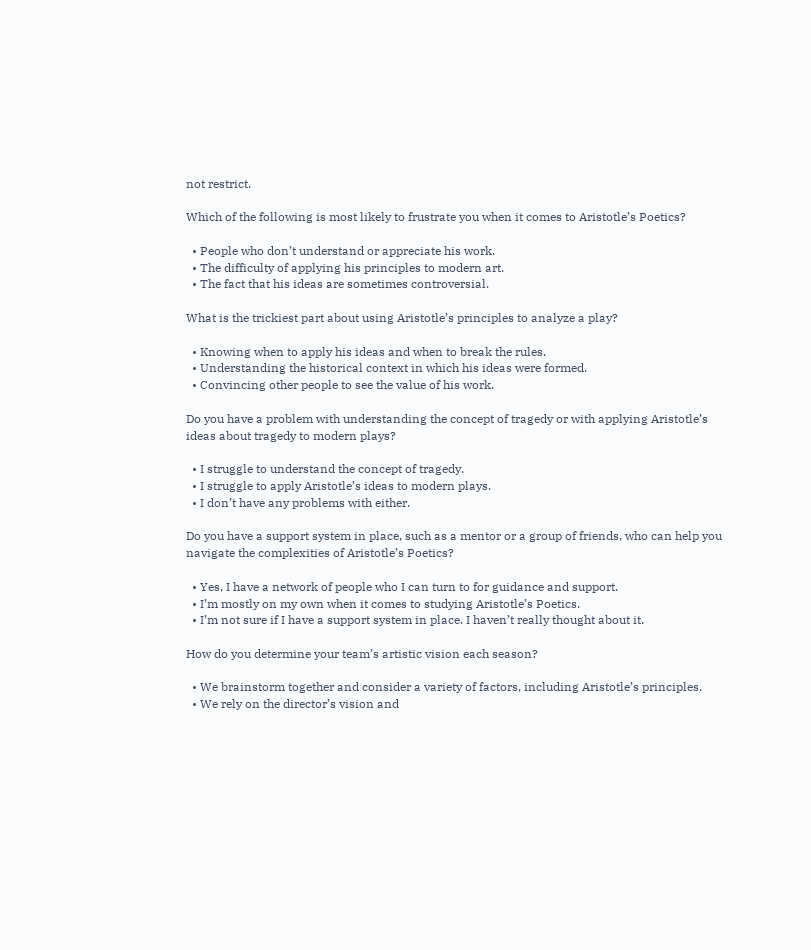not restrict.

Which of the following is most likely to frustrate you when it comes to Aristotle’s Poetics?

  • People who don’t understand or appreciate his work.
  • The difficulty of applying his principles to modern art.
  • The fact that his ideas are sometimes controversial.

What is the trickiest part about using Aristotle’s principles to analyze a play?

  • Knowing when to apply his ideas and when to break the rules.
  • Understanding the historical context in which his ideas were formed.
  • Convincing other people to see the value of his work.

Do you have a problem with understanding the concept of tragedy or with applying Aristotle’s ideas about tragedy to modern plays?

  • I struggle to understand the concept of tragedy.
  • I struggle to apply Aristotle’s ideas to modern plays.
  • I don’t have any problems with either.

Do you have a support system in place, such as a mentor or a group of friends, who can help you navigate the complexities of Aristotle’s Poetics?

  • Yes, I have a network of people who I can turn to for guidance and support.
  • I’m mostly on my own when it comes to studying Aristotle’s Poetics.
  • I’m not sure if I have a support system in place. I haven’t really thought about it.

How do you determine your team’s artistic vision each season?

  • We brainstorm together and consider a variety of factors, including Aristotle’s principles.
  • We rely on the director’s vision and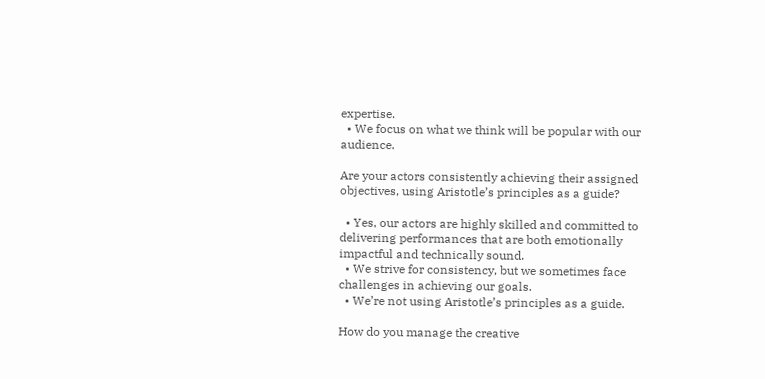expertise.
  • We focus on what we think will be popular with our audience.

Are your actors consistently achieving their assigned objectives, using Aristotle’s principles as a guide?

  • Yes, our actors are highly skilled and committed to delivering performances that are both emotionally impactful and technically sound.
  • We strive for consistency, but we sometimes face challenges in achieving our goals.
  • We’re not using Aristotle’s principles as a guide.

How do you manage the creative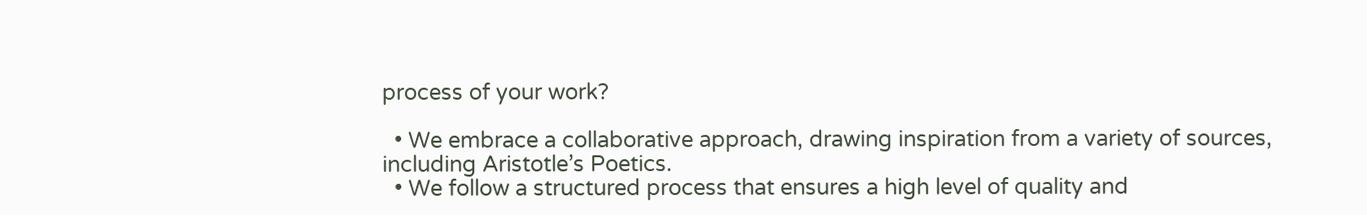process of your work?

  • We embrace a collaborative approach, drawing inspiration from a variety of sources, including Aristotle’s Poetics.
  • We follow a structured process that ensures a high level of quality and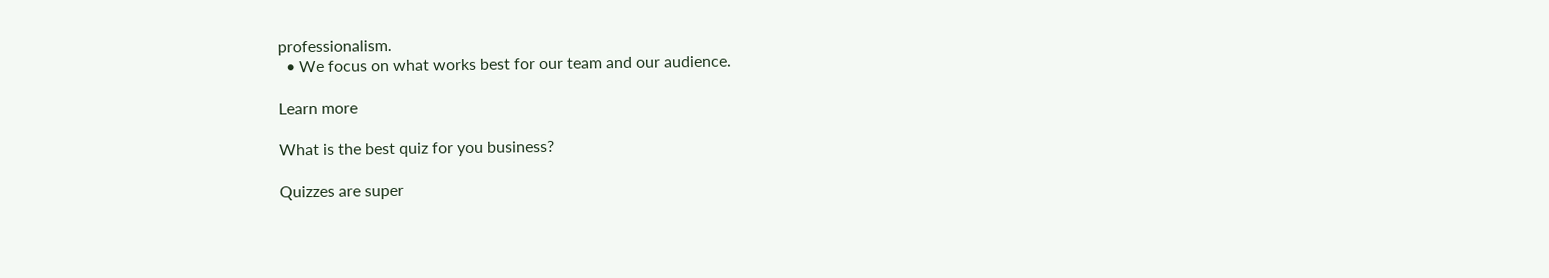professionalism.
  • We focus on what works best for our team and our audience.

Learn more

What is the best quiz for you business?

Quizzes are super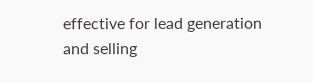effective for lead generation and selling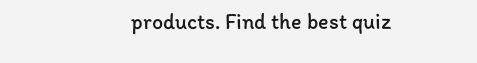products. Find the best quiz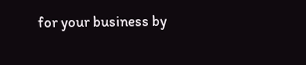for your business by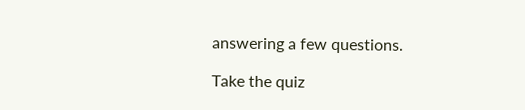answering a few questions.

Take the quiz